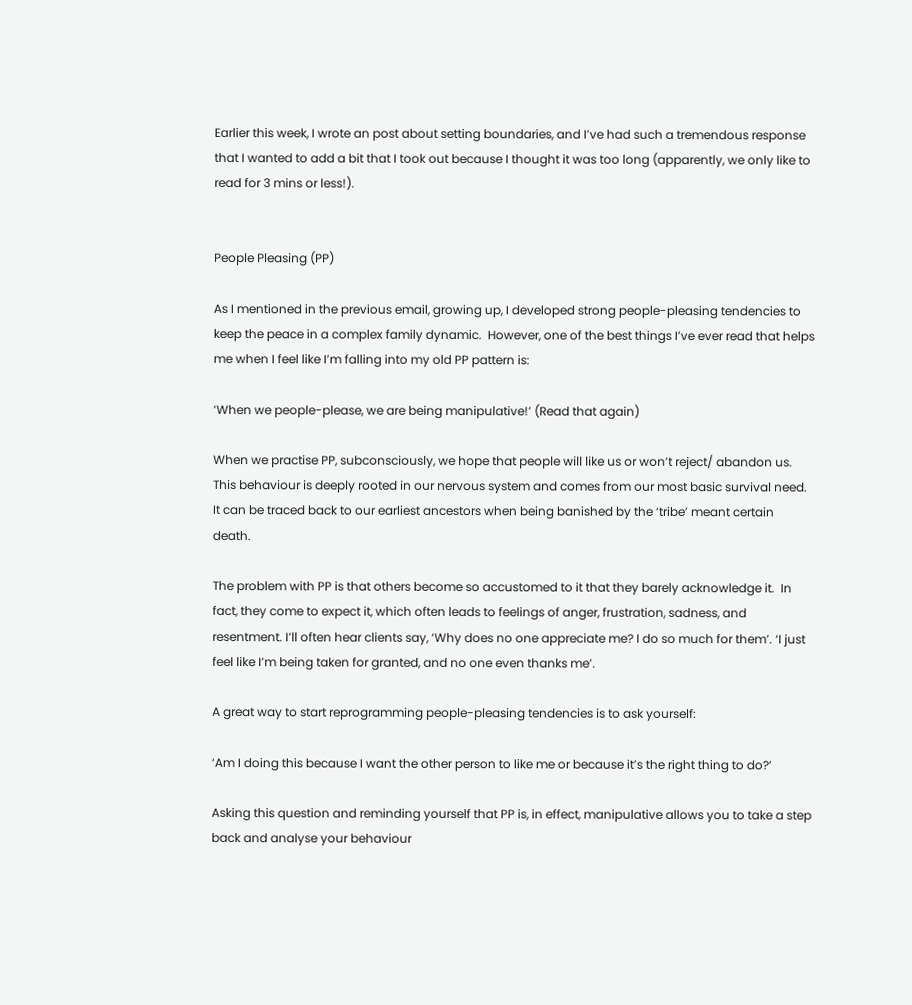Earlier this week, I wrote an post about setting boundaries, and I’ve had such a tremendous response that I wanted to add a bit that I took out because I thought it was too long (apparently, we only like to read for 3 mins or less!).


People Pleasing (PP)

As I mentioned in the previous email, growing up, I developed strong people-pleasing tendencies to keep the peace in a complex family dynamic.  However, one of the best things I’ve ever read that helps me when I feel like I’m falling into my old PP pattern is:

‘When we people-please, we are being manipulative!’ (Read that again)

When we practise PP, subconsciously, we hope that people will like us or won’t reject/ abandon us. This behaviour is deeply rooted in our nervous system and comes from our most basic survival need.  It can be traced back to our earliest ancestors when being banished by the ‘tribe’ meant certain death.

The problem with PP is that others become so accustomed to it that they barely acknowledge it.  In fact, they come to expect it, which often leads to feelings of anger, frustration, sadness, and resentment. I’ll often hear clients say, ‘Why does no one appreciate me? I do so much for them’. ‘I just feel like I’m being taken for granted, and no one even thanks me’.

A great way to start reprogramming people-pleasing tendencies is to ask yourself:

‘Am I doing this because I want the other person to like me or because it’s the right thing to do?’

Asking this question and reminding yourself that PP is, in effect, manipulative allows you to take a step back and analyse your behaviour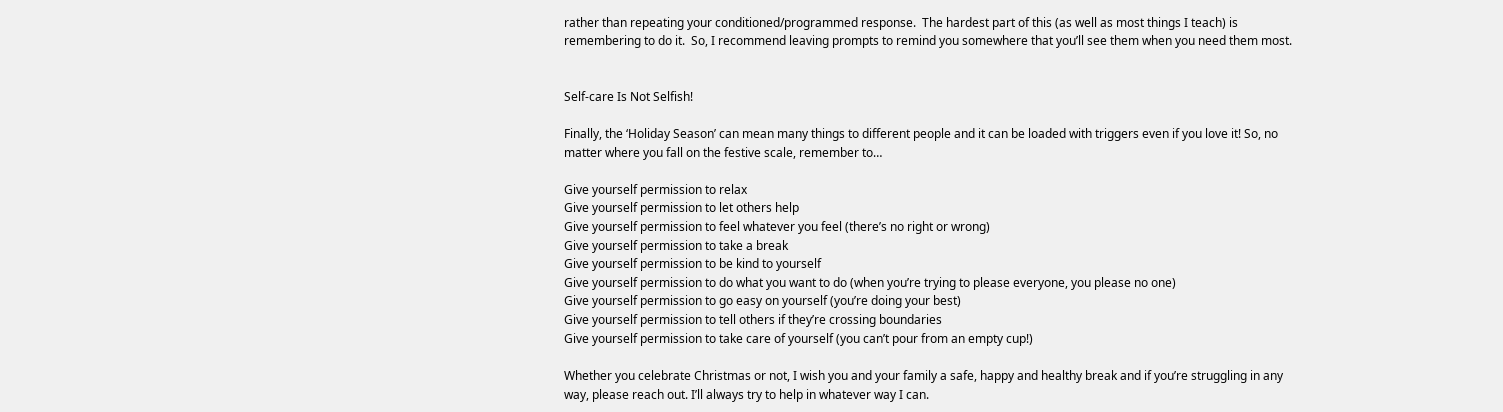rather than repeating your conditioned/programmed response.  The hardest part of this (as well as most things I teach) is remembering to do it.  So, I recommend leaving prompts to remind you somewhere that you’ll see them when you need them most.


Self-care Is Not Selfish!

Finally, the ‘Holiday Season’ can mean many things to different people and it can be loaded with triggers even if you love it! So, no matter where you fall on the festive scale, remember to…

Give yourself permission to relax
Give yourself permission to let others help
Give yourself permission to feel whatever you feel (there’s no right or wrong)
Give yourself permission to take a break
Give yourself permission to be kind to yourself
Give yourself permission to do what you want to do (when you’re trying to please everyone, you please no one)
Give yourself permission to go easy on yourself (you’re doing your best)
Give yourself permission to tell others if they’re crossing boundaries
Give yourself permission to take care of yourself (you can’t pour from an empty cup!)

Whether you celebrate Christmas or not, I wish you and your family a safe, happy and healthy break and if you’re struggling in any way, please reach out. I’ll always try to help in whatever way I can.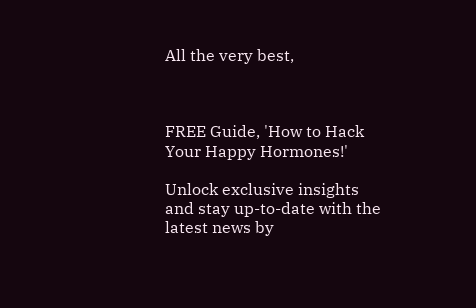All the very best,



FREE Guide, 'How to Hack Your Happy Hormones!'

Unlock exclusive insights and stay up-to-date with the latest news by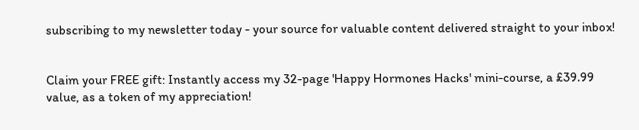subscribing to my newsletter today - your source for valuable content delivered straight to your inbox!


Claim your FREE gift: Instantly access my 32-page 'Happy Hormones Hacks' mini-course, a £39.99 value, as a token of my appreciation!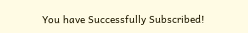You have Successfully Subscribed!